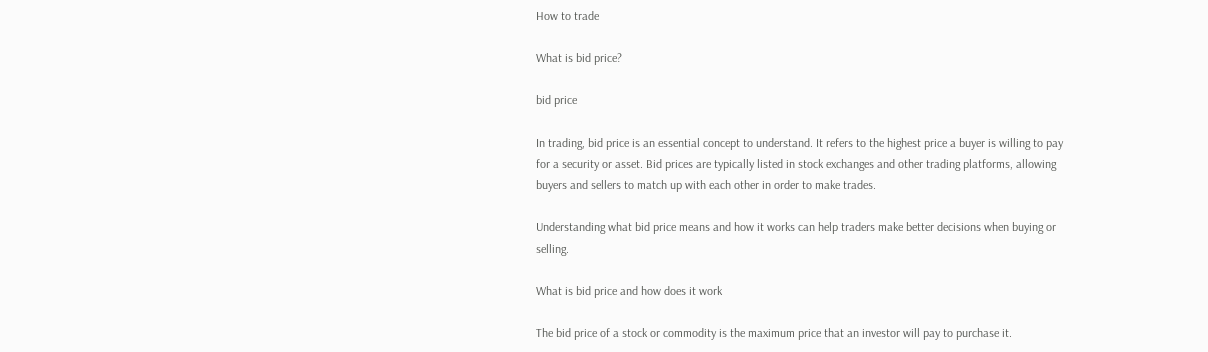How to trade

What is bid price?

bid price

In trading, bid price is an essential concept to understand. It refers to the highest price a buyer is willing to pay for a security or asset. Bid prices are typically listed in stock exchanges and other trading platforms, allowing buyers and sellers to match up with each other in order to make trades.

Understanding what bid price means and how it works can help traders make better decisions when buying or selling.

What is bid price and how does it work

The bid price of a stock or commodity is the maximum price that an investor will pay to purchase it.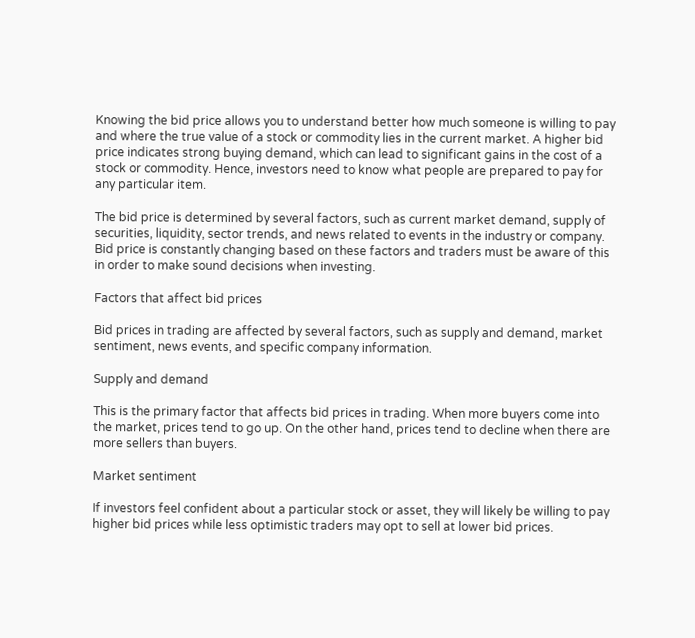Knowing the bid price allows you to understand better how much someone is willing to pay and where the true value of a stock or commodity lies in the current market. A higher bid price indicates strong buying demand, which can lead to significant gains in the cost of a stock or commodity. Hence, investors need to know what people are prepared to pay for any particular item.

The bid price is determined by several factors, such as current market demand, supply of securities, liquidity, sector trends, and news related to events in the industry or company. Bid price is constantly changing based on these factors and traders must be aware of this in order to make sound decisions when investing.

Factors that affect bid prices

Bid prices in trading are affected by several factors, such as supply and demand, market sentiment, news events, and specific company information.

Supply and demand

This is the primary factor that affects bid prices in trading. When more buyers come into the market, prices tend to go up. On the other hand, prices tend to decline when there are more sellers than buyers.

Market sentiment

If investors feel confident about a particular stock or asset, they will likely be willing to pay higher bid prices while less optimistic traders may opt to sell at lower bid prices.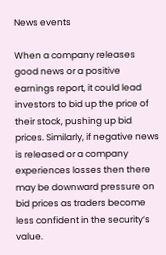News events

When a company releases good news or a positive earnings report, it could lead investors to bid up the price of their stock, pushing up bid prices. Similarly, if negative news is released or a company experiences losses then there may be downward pressure on bid prices as traders become less confident in the security’s value.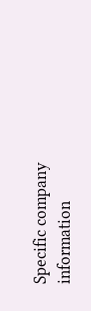Specific company information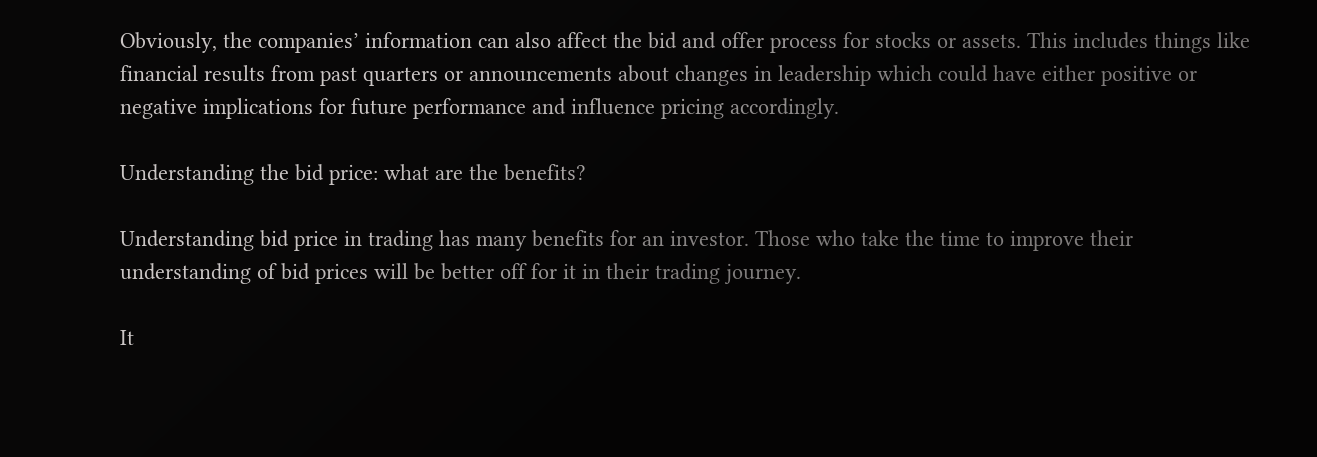Obviously, the companies’ information can also affect the bid and offer process for stocks or assets. This includes things like financial results from past quarters or announcements about changes in leadership which could have either positive or negative implications for future performance and influence pricing accordingly.

Understanding the bid price: what are the benefits?

Understanding bid price in trading has many benefits for an investor. Those who take the time to improve their understanding of bid prices will be better off for it in their trading journey.

It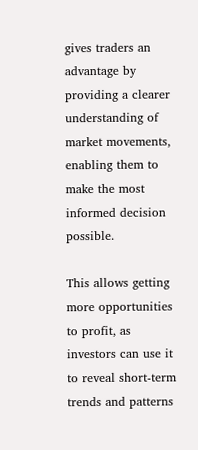gives traders an advantage by providing a clearer understanding of market movements, enabling them to make the most informed decision possible.

This allows getting more opportunities to profit, as investors can use it to reveal short-term trends and patterns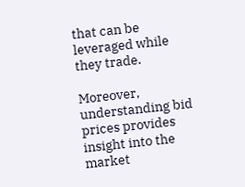that can be leveraged while they trade.

Moreover, understanding bid prices provides insight into the market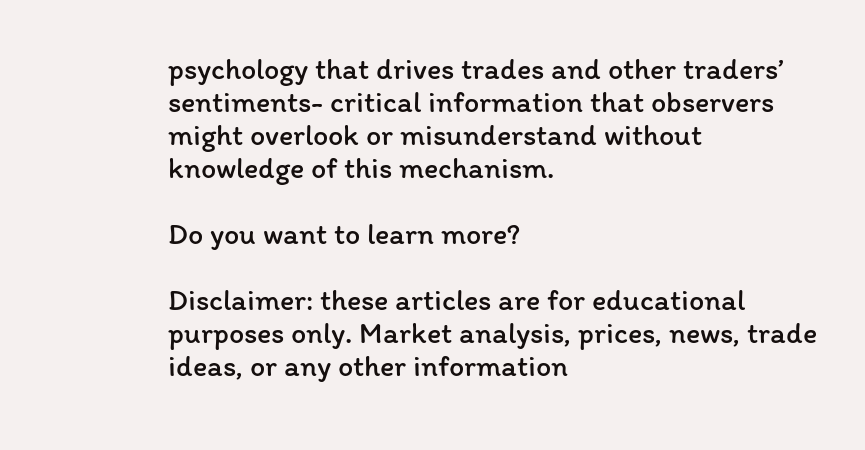psychology that drives trades and other traders’ sentiments- critical information that observers might overlook or misunderstand without knowledge of this mechanism.

Do you want to learn more?

Disclaimer: these articles are for educational purposes only. Market analysis, prices, news, trade ideas, or any other information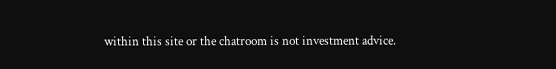within this site or the chatroom is not investment advice.